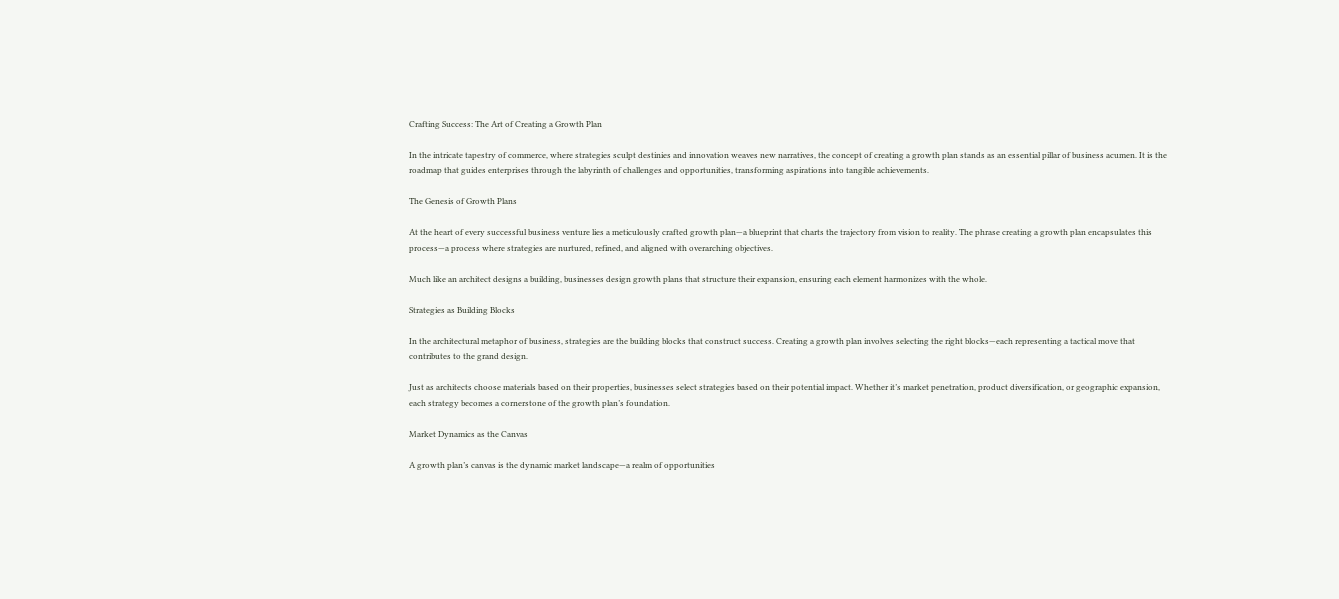Crafting Success: The Art of Creating a Growth Plan

In the intricate tapestry of commerce, where strategies sculpt destinies and innovation weaves new narratives, the concept of creating a growth plan stands as an essential pillar of business acumen. It is the roadmap that guides enterprises through the labyrinth of challenges and opportunities, transforming aspirations into tangible achievements.

The Genesis of Growth Plans

At the heart of every successful business venture lies a meticulously crafted growth plan—a blueprint that charts the trajectory from vision to reality. The phrase creating a growth plan encapsulates this process—a process where strategies are nurtured, refined, and aligned with overarching objectives.

Much like an architect designs a building, businesses design growth plans that structure their expansion, ensuring each element harmonizes with the whole.

Strategies as Building Blocks

In the architectural metaphor of business, strategies are the building blocks that construct success. Creating a growth plan involves selecting the right blocks—each representing a tactical move that contributes to the grand design.

Just as architects choose materials based on their properties, businesses select strategies based on their potential impact. Whether it’s market penetration, product diversification, or geographic expansion, each strategy becomes a cornerstone of the growth plan’s foundation.

Market Dynamics as the Canvas

A growth plan’s canvas is the dynamic market landscape—a realm of opportunities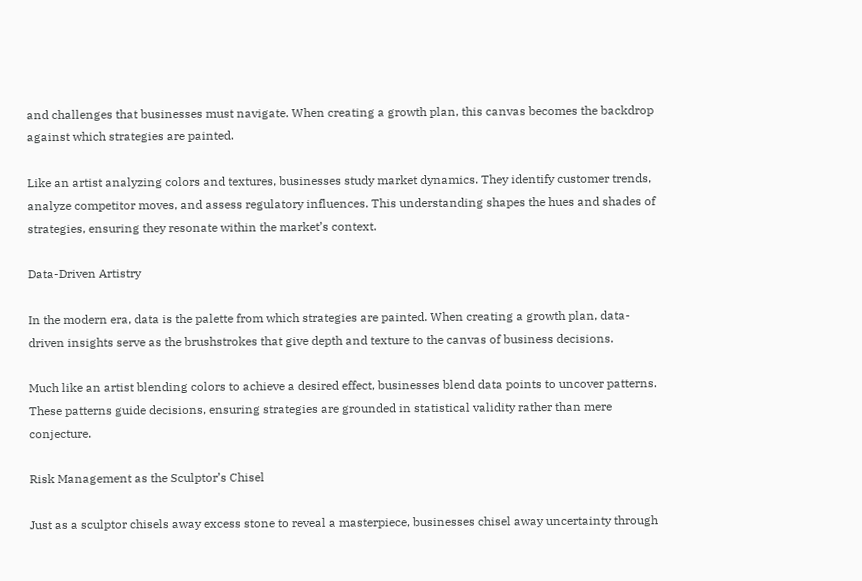and challenges that businesses must navigate. When creating a growth plan, this canvas becomes the backdrop against which strategies are painted.

Like an artist analyzing colors and textures, businesses study market dynamics. They identify customer trends, analyze competitor moves, and assess regulatory influences. This understanding shapes the hues and shades of strategies, ensuring they resonate within the market’s context.

Data-Driven Artistry

In the modern era, data is the palette from which strategies are painted. When creating a growth plan, data-driven insights serve as the brushstrokes that give depth and texture to the canvas of business decisions.

Much like an artist blending colors to achieve a desired effect, businesses blend data points to uncover patterns. These patterns guide decisions, ensuring strategies are grounded in statistical validity rather than mere conjecture.

Risk Management as the Sculptor’s Chisel

Just as a sculptor chisels away excess stone to reveal a masterpiece, businesses chisel away uncertainty through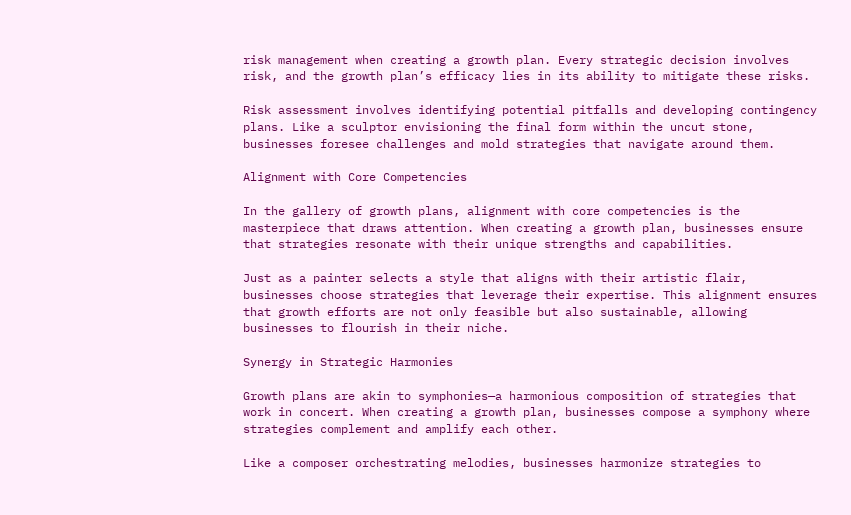risk management when creating a growth plan. Every strategic decision involves risk, and the growth plan’s efficacy lies in its ability to mitigate these risks.

Risk assessment involves identifying potential pitfalls and developing contingency plans. Like a sculptor envisioning the final form within the uncut stone, businesses foresee challenges and mold strategies that navigate around them.

Alignment with Core Competencies

In the gallery of growth plans, alignment with core competencies is the masterpiece that draws attention. When creating a growth plan, businesses ensure that strategies resonate with their unique strengths and capabilities.

Just as a painter selects a style that aligns with their artistic flair, businesses choose strategies that leverage their expertise. This alignment ensures that growth efforts are not only feasible but also sustainable, allowing businesses to flourish in their niche.

Synergy in Strategic Harmonies

Growth plans are akin to symphonies—a harmonious composition of strategies that work in concert. When creating a growth plan, businesses compose a symphony where strategies complement and amplify each other.

Like a composer orchestrating melodies, businesses harmonize strategies to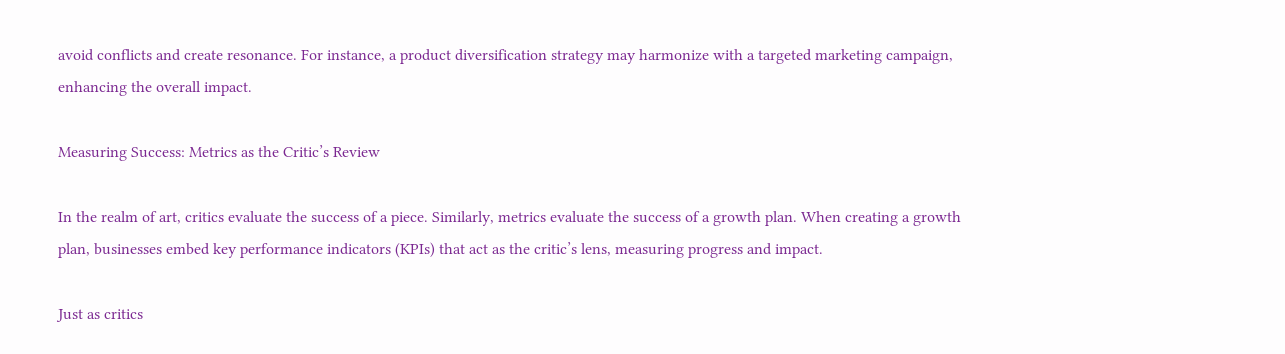avoid conflicts and create resonance. For instance, a product diversification strategy may harmonize with a targeted marketing campaign, enhancing the overall impact.

Measuring Success: Metrics as the Critic’s Review

In the realm of art, critics evaluate the success of a piece. Similarly, metrics evaluate the success of a growth plan. When creating a growth plan, businesses embed key performance indicators (KPIs) that act as the critic’s lens, measuring progress and impact.

Just as critics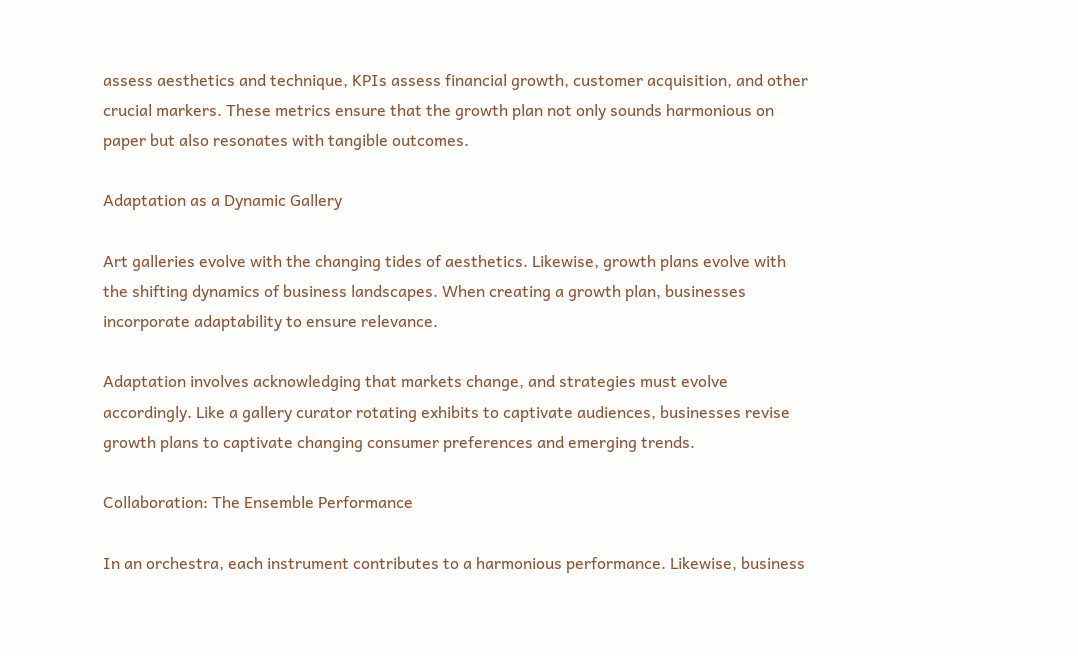assess aesthetics and technique, KPIs assess financial growth, customer acquisition, and other crucial markers. These metrics ensure that the growth plan not only sounds harmonious on paper but also resonates with tangible outcomes.

Adaptation as a Dynamic Gallery

Art galleries evolve with the changing tides of aesthetics. Likewise, growth plans evolve with the shifting dynamics of business landscapes. When creating a growth plan, businesses incorporate adaptability to ensure relevance.

Adaptation involves acknowledging that markets change, and strategies must evolve accordingly. Like a gallery curator rotating exhibits to captivate audiences, businesses revise growth plans to captivate changing consumer preferences and emerging trends.

Collaboration: The Ensemble Performance

In an orchestra, each instrument contributes to a harmonious performance. Likewise, business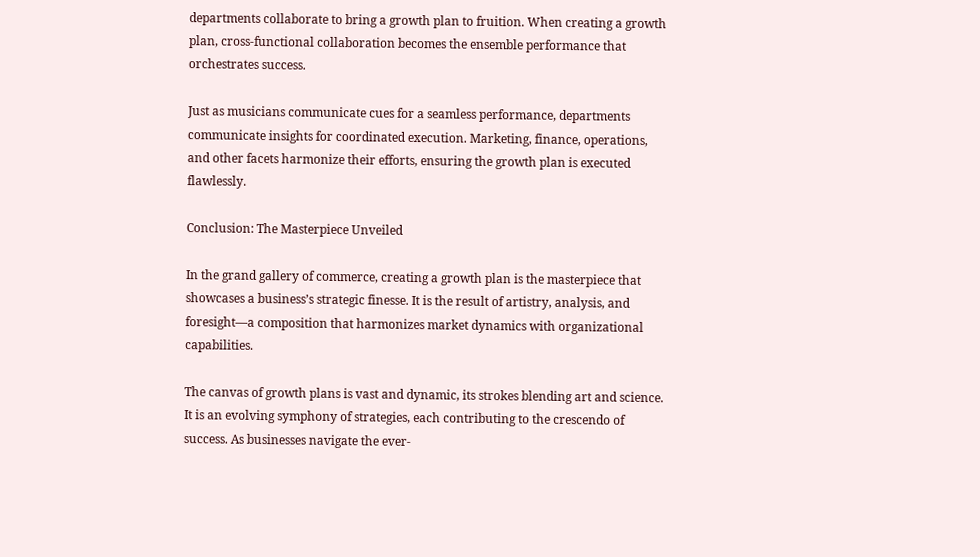departments collaborate to bring a growth plan to fruition. When creating a growth plan, cross-functional collaboration becomes the ensemble performance that orchestrates success.

Just as musicians communicate cues for a seamless performance, departments communicate insights for coordinated execution. Marketing, finance, operations, and other facets harmonize their efforts, ensuring the growth plan is executed flawlessly.

Conclusion: The Masterpiece Unveiled

In the grand gallery of commerce, creating a growth plan is the masterpiece that showcases a business’s strategic finesse. It is the result of artistry, analysis, and foresight—a composition that harmonizes market dynamics with organizational capabilities.

The canvas of growth plans is vast and dynamic, its strokes blending art and science. It is an evolving symphony of strategies, each contributing to the crescendo of success. As businesses navigate the ever-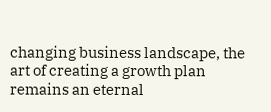changing business landscape, the art of creating a growth plan remains an eternal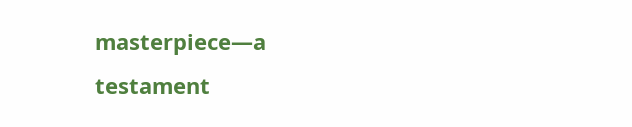masterpiece—a testament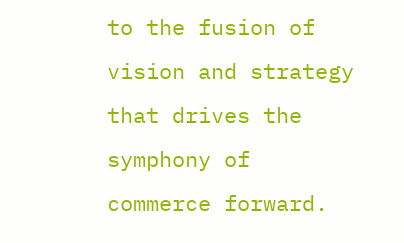to the fusion of vision and strategy that drives the symphony of commerce forward.